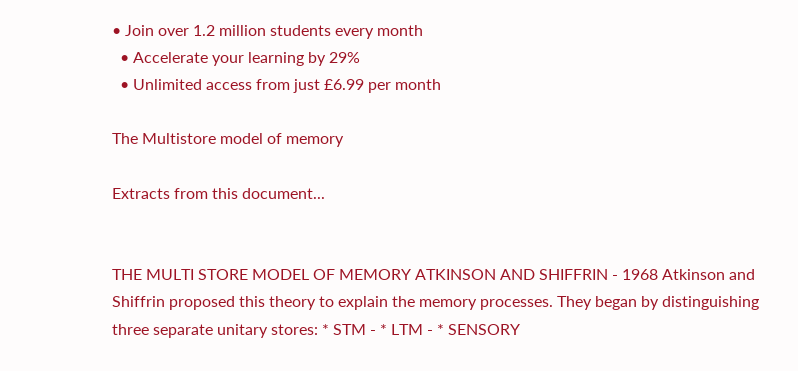• Join over 1.2 million students every month
  • Accelerate your learning by 29%
  • Unlimited access from just £6.99 per month

The Multistore model of memory

Extracts from this document...


THE MULTI STORE MODEL OF MEMORY ATKINSON AND SHIFFRIN - 1968 Atkinson and Shiffrin proposed this theory to explain the memory processes. They began by distinguishing three separate unitary stores: * STM - * LTM - * SENSORY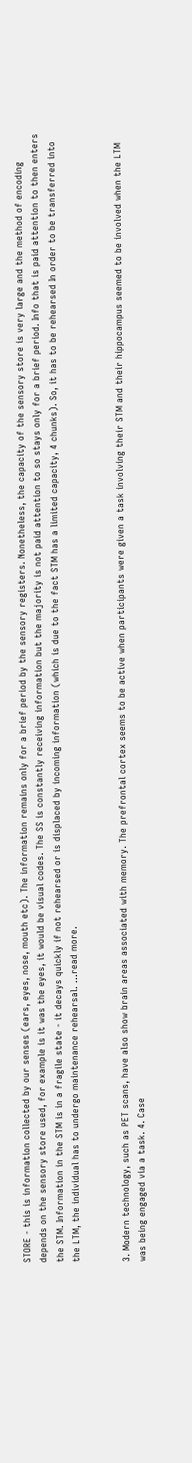STORE - this is information collected by our senses (ears, eyes, nose, mouth etc). The information remains only for a brief period by the sensory registers. Nonetheless, the capacity of the sensory store is very large and the method of encoding depends on the sensory store used, for example is it was the eyes, it would be visual codes. The SS is constantly receiving information but the majority is not paid attention to so stays only for a brief period. Info that is paid attention to then enters the STM. Information in the STM is in a fragile state - it decays quickly if not rehearsed or is displaced by incoming information (which is due to the fact STM has a limited capacity, 4 chunks). So, it has to be rehearsed In order to be transferred into the LTM, the individual has to undergo maintenance rehearsal. ...read more.


3. Modern technology, such as PET scans, have also show brain areas associated with memory. The prefrontal cortex seems to be active when participants were given a task involving their STM and their hippocampus seemed to be involved when the LTM was being engaged via a task. 4. Case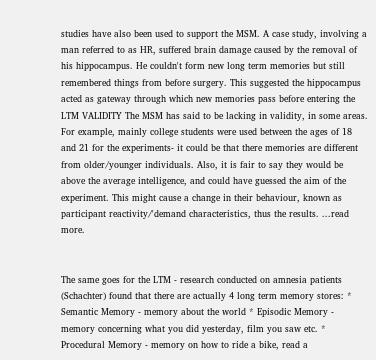studies have also been used to support the MSM. A case study, involving a man referred to as HR, suffered brain damage caused by the removal of his hippocampus. He couldn't form new long term memories but still remembered things from before surgery. This suggested the hippocampus acted as gateway through which new memories pass before entering the LTM VALIDITY The MSM has said to be lacking in validity, in some areas. For example, mainly college students were used between the ages of 18 and 21 for the experiments- it could be that there memories are different from older/younger individuals. Also, it is fair to say they would be above the average intelligence, and could have guessed the aim of the experiment. This might cause a change in their behaviour, known as participant reactivity/'demand characteristics, thus the results. ...read more.


The same goes for the LTM - research conducted on amnesia patients (Schachter) found that there are actually 4 long term memory stores: * Semantic Memory - memory about the world * Episodic Memory - memory concerning what you did yesterday, film you saw etc. * Procedural Memory - memory on how to ride a bike, read a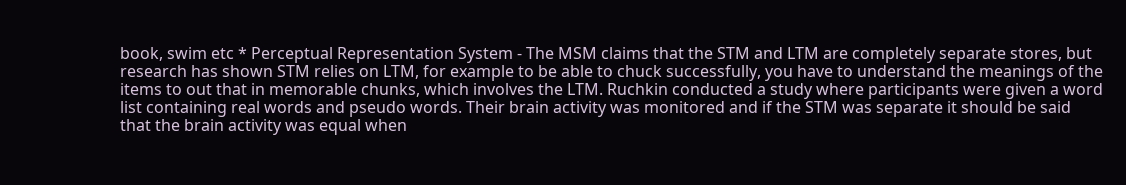book, swim etc * Perceptual Representation System - The MSM claims that the STM and LTM are completely separate stores, but research has shown STM relies on LTM, for example to be able to chuck successfully, you have to understand the meanings of the items to out that in memorable chunks, which involves the LTM. Ruchkin conducted a study where participants were given a word list containing real words and pseudo words. Their brain activity was monitored and if the STM was separate it should be said that the brain activity was equal when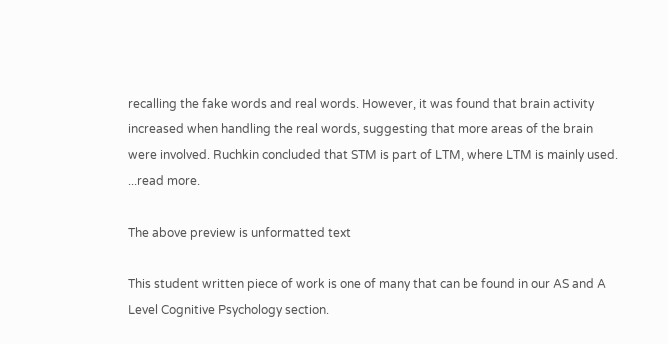recalling the fake words and real words. However, it was found that brain activity increased when handling the real words, suggesting that more areas of the brain were involved. Ruchkin concluded that STM is part of LTM, where LTM is mainly used. ...read more.

The above preview is unformatted text

This student written piece of work is one of many that can be found in our AS and A Level Cognitive Psychology section.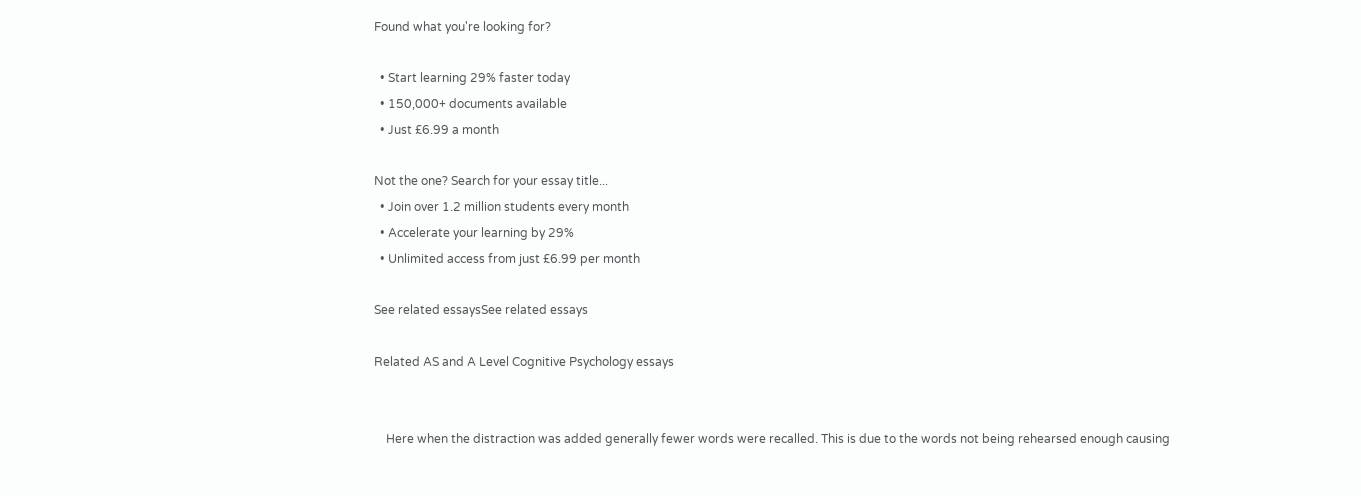Found what you're looking for?

  • Start learning 29% faster today
  • 150,000+ documents available
  • Just £6.99 a month

Not the one? Search for your essay title...
  • Join over 1.2 million students every month
  • Accelerate your learning by 29%
  • Unlimited access from just £6.99 per month

See related essaysSee related essays

Related AS and A Level Cognitive Psychology essays


    Here when the distraction was added generally fewer words were recalled. This is due to the words not being rehearsed enough causing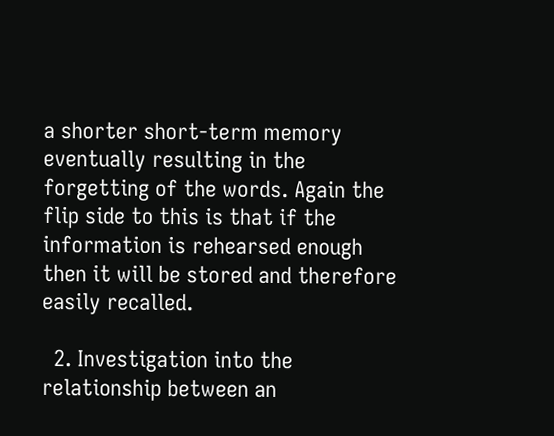a shorter short-term memory eventually resulting in the forgetting of the words. Again the flip side to this is that if the information is rehearsed enough then it will be stored and therefore easily recalled.

  2. Investigation into the relationship between an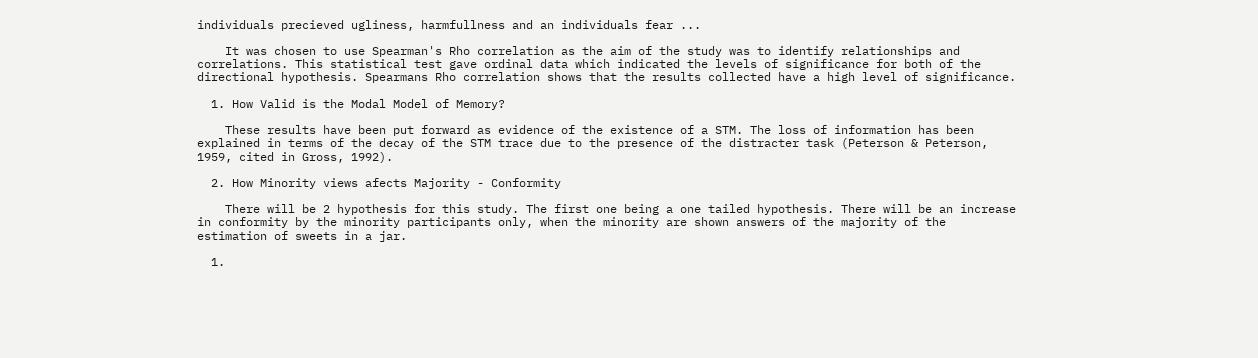individuals precieved ugliness, harmfullness and an individuals fear ...

    It was chosen to use Spearman's Rho correlation as the aim of the study was to identify relationships and correlations. This statistical test gave ordinal data which indicated the levels of significance for both of the directional hypothesis. Spearmans Rho correlation shows that the results collected have a high level of significance.

  1. How Valid is the Modal Model of Memory?

    These results have been put forward as evidence of the existence of a STM. The loss of information has been explained in terms of the decay of the STM trace due to the presence of the distracter task (Peterson & Peterson, 1959, cited in Gross, 1992).

  2. How Minority views afects Majority - Conformity

    There will be 2 hypothesis for this study. The first one being a one tailed hypothesis. There will be an increase in conformity by the minority participants only, when the minority are shown answers of the majority of the estimation of sweets in a jar.

  1.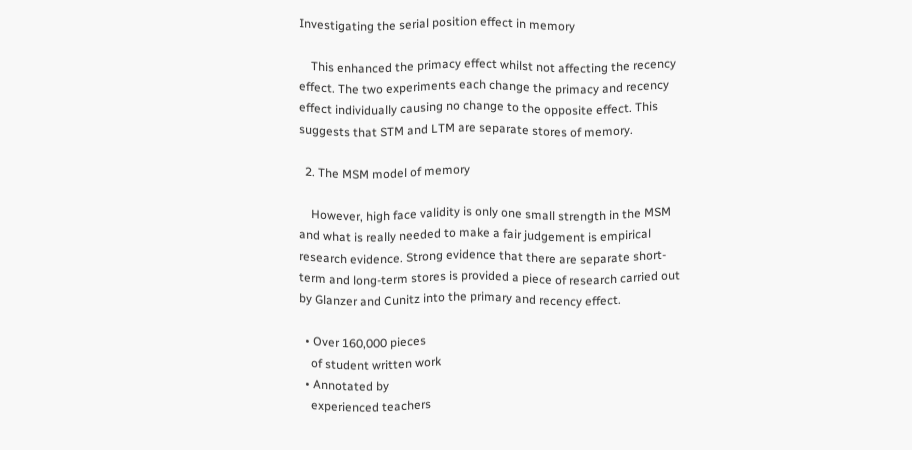Investigating the serial position effect in memory

    This enhanced the primacy effect whilst not affecting the recency effect. The two experiments each change the primacy and recency effect individually causing no change to the opposite effect. This suggests that STM and LTM are separate stores of memory.

  2. The MSM model of memory

    However, high face validity is only one small strength in the MSM and what is really needed to make a fair judgement is empirical research evidence. Strong evidence that there are separate short-term and long-term stores is provided a piece of research carried out by Glanzer and Cunitz into the primary and recency effect.

  • Over 160,000 pieces
    of student written work
  • Annotated by
    experienced teachers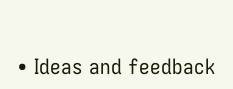• Ideas and feedback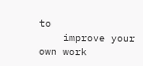to
    improve your own work